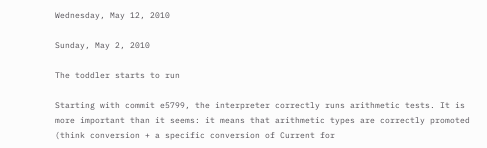Wednesday, May 12, 2010

Sunday, May 2, 2010

The toddler starts to run

Starting with commit e5799, the interpreter correctly runs arithmetic tests. It is more important than it seems: it means that arithmetic types are correctly promoted (think conversion + a specific conversion of Current for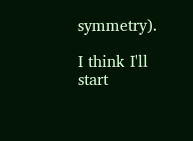symmetry).

I think I'll start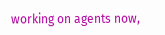working on agents now,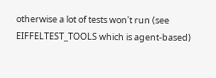otherwise a lot of tests won't run (see EIFFELTEST_TOOLS which is agent-based)